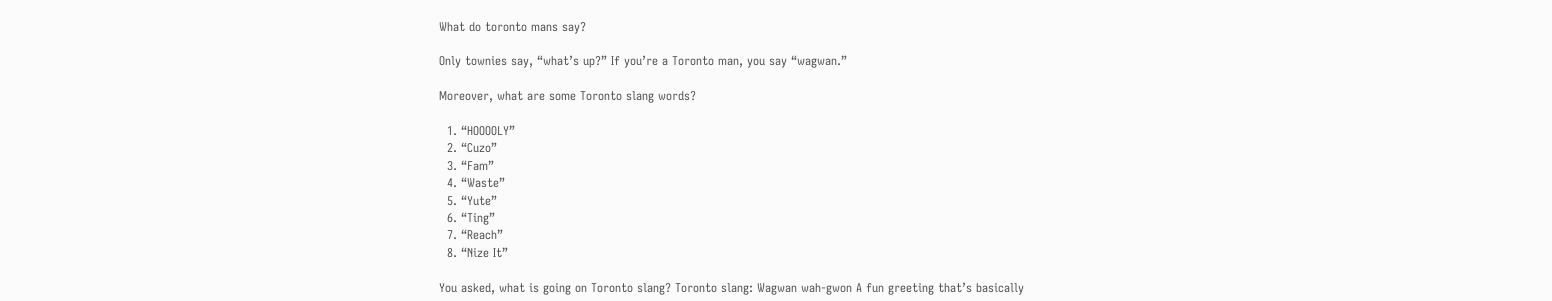What do toronto mans say?

Only townies say, “what’s up?” If you’re a Toronto man, you say “wagwan.”

Moreover, what are some Toronto slang words?

  1. “HOOOOLY”
  2. “Cuzo”
  3. “Fam”
  4. “Waste”
  5. “Yute”
  6. “Ting”
  7. “Reach”
  8. “Nize It”

You asked, what is going on Toronto slang? Toronto slang: Wagwan wah-gwon A fun greeting that’s basically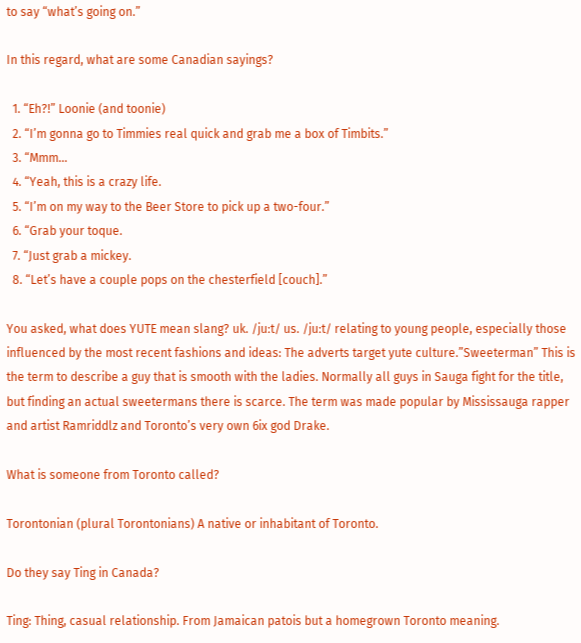to say “what’s going on.”

In this regard, what are some Canadian sayings?

  1. “Eh?!” Loonie (and toonie)
  2. “I’m gonna go to Timmies real quick and grab me a box of Timbits.”
  3. “Mmm…
  4. “Yeah, this is a crazy life.
  5. “I’m on my way to the Beer Store to pick up a two-four.”
  6. “Grab your toque.
  7. “Just grab a mickey.
  8. “Let’s have a couple pops on the chesterfield [couch].”

You asked, what does YUTE mean slang? uk. /juːt/ us. /juːt/ relating to young people, especially those influenced by the most recent fashions and ideas: The adverts target yute culture.”Sweeterman” This is the term to describe a guy that is smooth with the ladies. Normally all guys in Sauga fight for the title, but finding an actual sweetermans there is scarce. The term was made popular by Mississauga rapper and artist Ramriddlz and Toronto’s very own 6ix god Drake.

What is someone from Toronto called?

Torontonian (plural Torontonians) A native or inhabitant of Toronto.

Do they say Ting in Canada?

Ting: Thing, casual relationship. From Jamaican patois but a homegrown Toronto meaning.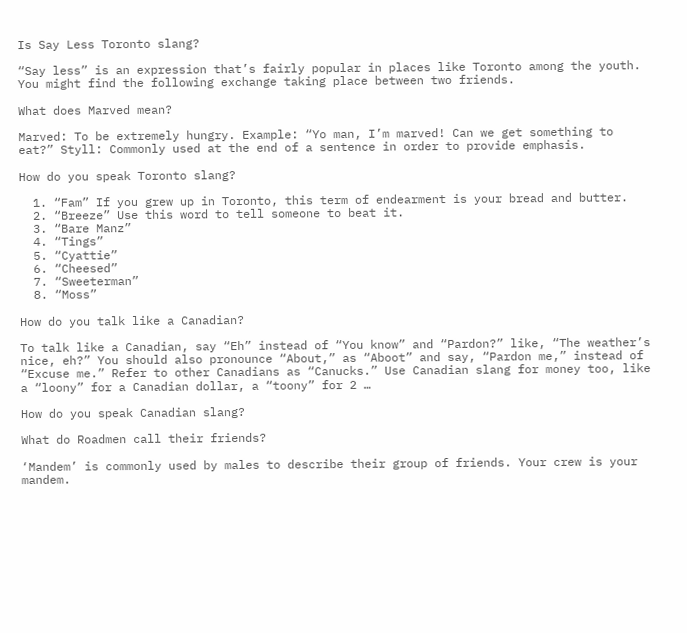Is Say Less Toronto slang?

“Say less” is an expression that’s fairly popular in places like Toronto among the youth. You might find the following exchange taking place between two friends.

What does Marved mean?

Marved: To be extremely hungry. Example: “Yo man, I’m marved! Can we get something to eat?” Styll: Commonly used at the end of a sentence in order to provide emphasis.

How do you speak Toronto slang?

  1. “Fam” If you grew up in Toronto, this term of endearment is your bread and butter.
  2. “Breeze” Use this word to tell someone to beat it.
  3. “Bare Manz”
  4. “Tings”
  5. “Cyattie”
  6. “Cheesed”
  7. “Sweeterman”
  8. “Moss”

How do you talk like a Canadian?

To talk like a Canadian, say “Eh” instead of “You know” and “Pardon?” like, “The weather’s nice, eh?” You should also pronounce “About,” as “Aboot” and say, “Pardon me,” instead of “Excuse me.” Refer to other Canadians as “Canucks.” Use Canadian slang for money too, like a “loony” for a Canadian dollar, a “toony” for 2 …

How do you speak Canadian slang?

What do Roadmen call their friends?

‘Mandem’ is commonly used by males to describe their group of friends. Your crew is your mandem.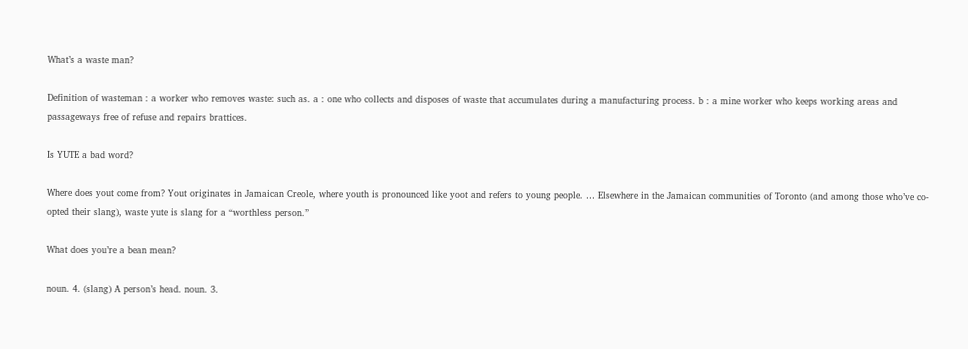What’s a waste man?

Definition of wasteman : a worker who removes waste: such as. a : one who collects and disposes of waste that accumulates during a manufacturing process. b : a mine worker who keeps working areas and passageways free of refuse and repairs brattices.

Is YUTE a bad word?

Where does yout come from? Yout originates in Jamaican Creole, where youth is pronounced like yoot and refers to young people. … Elsewhere in the Jamaican communities of Toronto (and among those who’ve co-opted their slang), waste yute is slang for a “worthless person.”

What does you’re a bean mean?

noun. 4. (slang) A person’s head. noun. 3.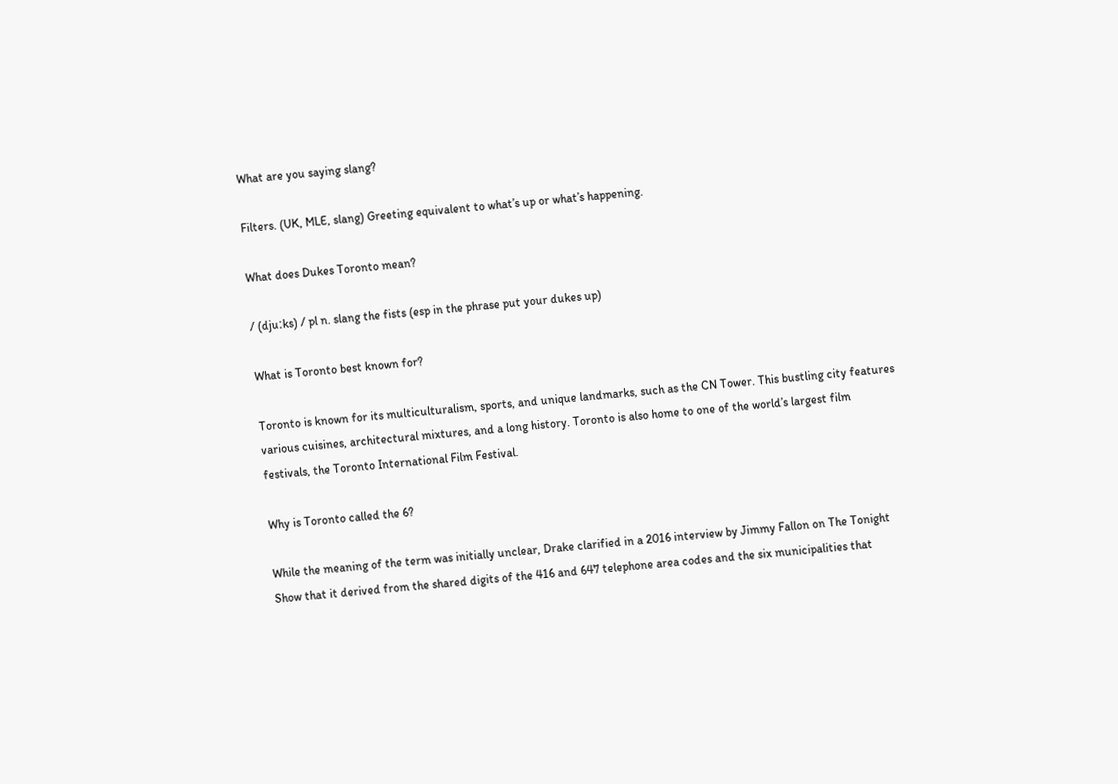What are you saying slang?

Filters. (UK, MLE, slang) Greeting equivalent to what’s up or what’s happening.

What does Dukes Toronto mean?

/ (djuːks) / pl n. slang the fists (esp in the phrase put your dukes up)

What is Toronto best known for?

Toronto is known for its multiculturalism, sports, and unique landmarks, such as the CN Tower. This bustling city features various cuisines, architectural mixtures, and a long history. Toronto is also home to one of the world’s largest film festivals, the Toronto International Film Festival.

Why is Toronto called the 6?

While the meaning of the term was initially unclear, Drake clarified in a 2016 interview by Jimmy Fallon on The Tonight Show that it derived from the shared digits of the 416 and 647 telephone area codes and the six municipalities that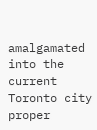amalgamated into the current Toronto city proper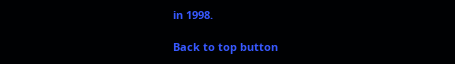in 1998.

Back to top button